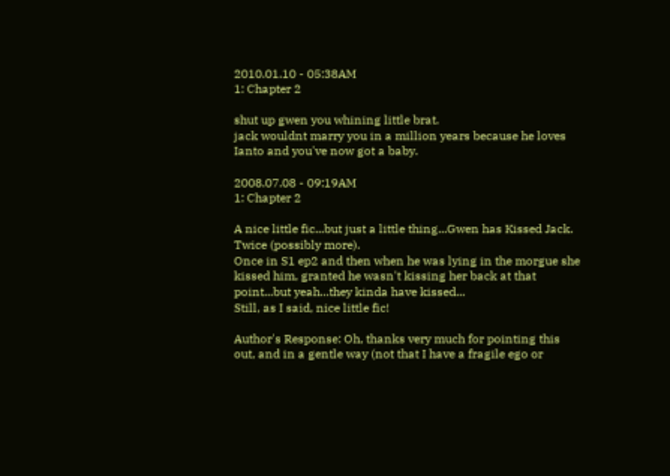2010.01.10 - 05:38AM
1: Chapter 2

shut up gwen you whining little brat.
jack wouldnt marry you in a million years because he loves Ianto and you've now got a baby.

2008.07.08 - 09:19AM
1: Chapter 2

A nice little fic...but just a little thing...Gwen has Kissed Jack. Twice (possibly more).
Once in S1 ep2 and then when he was lying in the morgue she kissed him, granted he wasn't kissing her back at that point...but yeah...they kinda have kissed...
Still, as I said, nice little fic!

Author's Response: Oh, thanks very much for pointing this out, and in a gentle way (not that I have a fragile ego or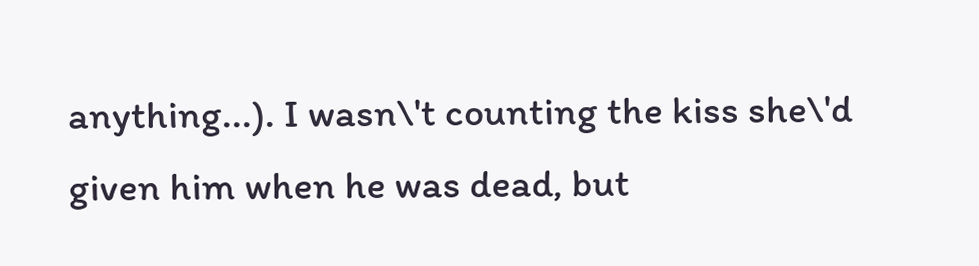anything...). I wasn\'t counting the kiss she\'d given him when he was dead, but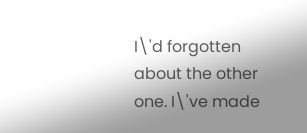I\'d forgotten about the other one. I\'ve made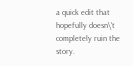a quick edit that hopefully doesn\'t completely ruin the story.